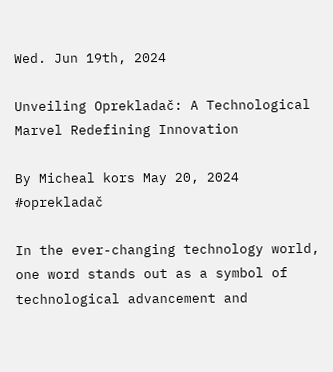Wed. Jun 19th, 2024

Unveiling Oprekladač: A Technological Marvel Redefining Innovation

By Micheal kors May 20, 2024 #oprekladač

In the ever-changing technology world, one word stands out as a symbol of technological advancement and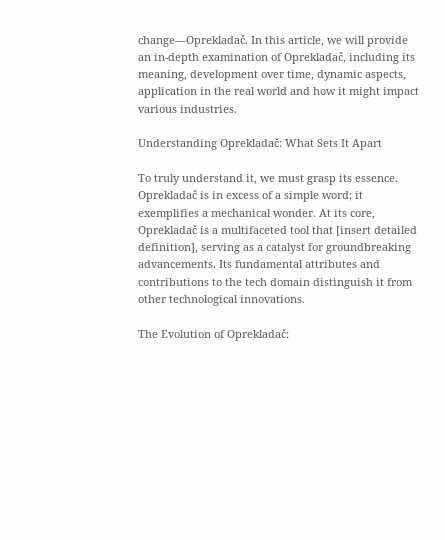change—Oprekladač. In this article, we will provide an in-depth examination of Oprekladač, including its meaning, development over time, dynamic aspects, application in the real world and how it might impact various industries.

Understanding Oprekladač: What Sets It Apart

To truly understand it, we must grasp its essence. Oprekladač is in excess of a simple word; it exemplifies a mechanical wonder. At its core, Oprekladač is a multifaceted tool that [insert detailed definition], serving as a catalyst for groundbreaking advancements. Its fundamental attributes and contributions to the tech domain distinguish it from other technological innovations.

The Evolution of Oprekladač: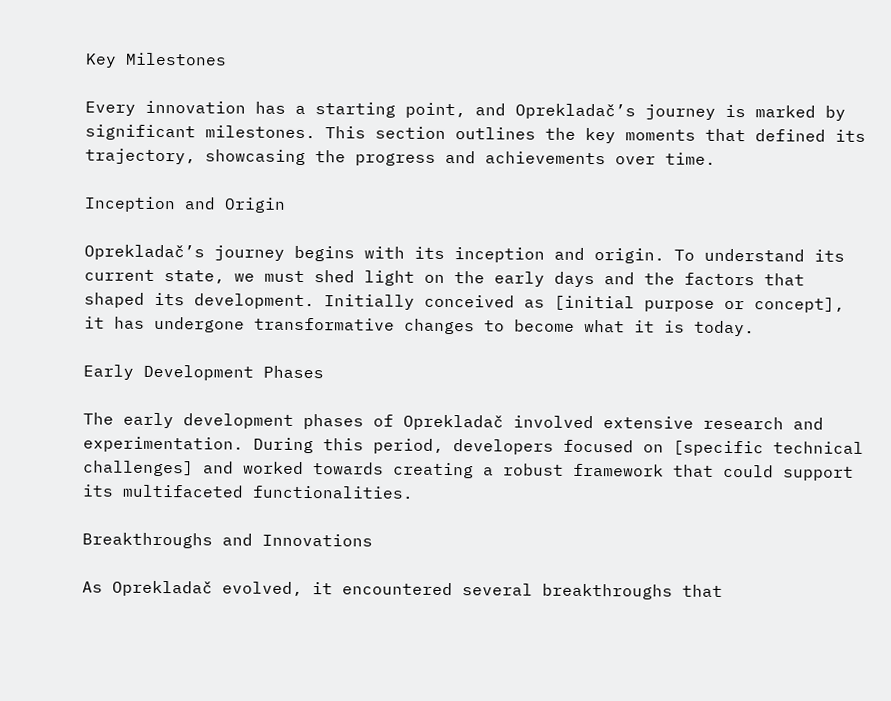Key Milestones

Every innovation has a starting point, and Oprekladač’s journey is marked by significant milestones. This section outlines the key moments that defined its trajectory, showcasing the progress and achievements over time.

Inception and Origin

Oprekladač’s journey begins with its inception and origin. To understand its current state, we must shed light on the early days and the factors that shaped its development. Initially conceived as [initial purpose or concept], it has undergone transformative changes to become what it is today.

Early Development Phases

The early development phases of Oprekladač involved extensive research and experimentation. During this period, developers focused on [specific technical challenges] and worked towards creating a robust framework that could support its multifaceted functionalities.

Breakthroughs and Innovations

As Oprekladač evolved, it encountered several breakthroughs that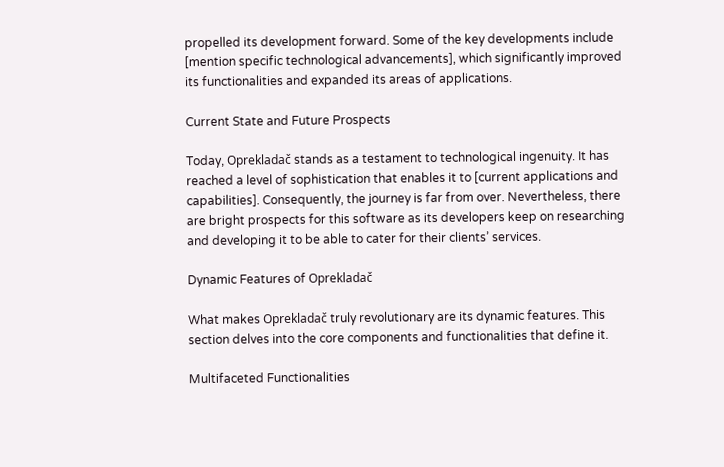propelled its development forward. Some of the key developments include [mention specific technological advancements], which significantly improved its functionalities and expanded its areas of applications.

Current State and Future Prospects

Today, Oprekladač stands as a testament to technological ingenuity. It has reached a level of sophistication that enables it to [current applications and capabilities]. Consequently, the journey is far from over. Nevertheless, there are bright prospects for this software as its developers keep on researching and developing it to be able to cater for their clients’ services.

Dynamic Features of Oprekladač

What makes Oprekladač truly revolutionary are its dynamic features. This section delves into the core components and functionalities that define it.

Multifaceted Functionalities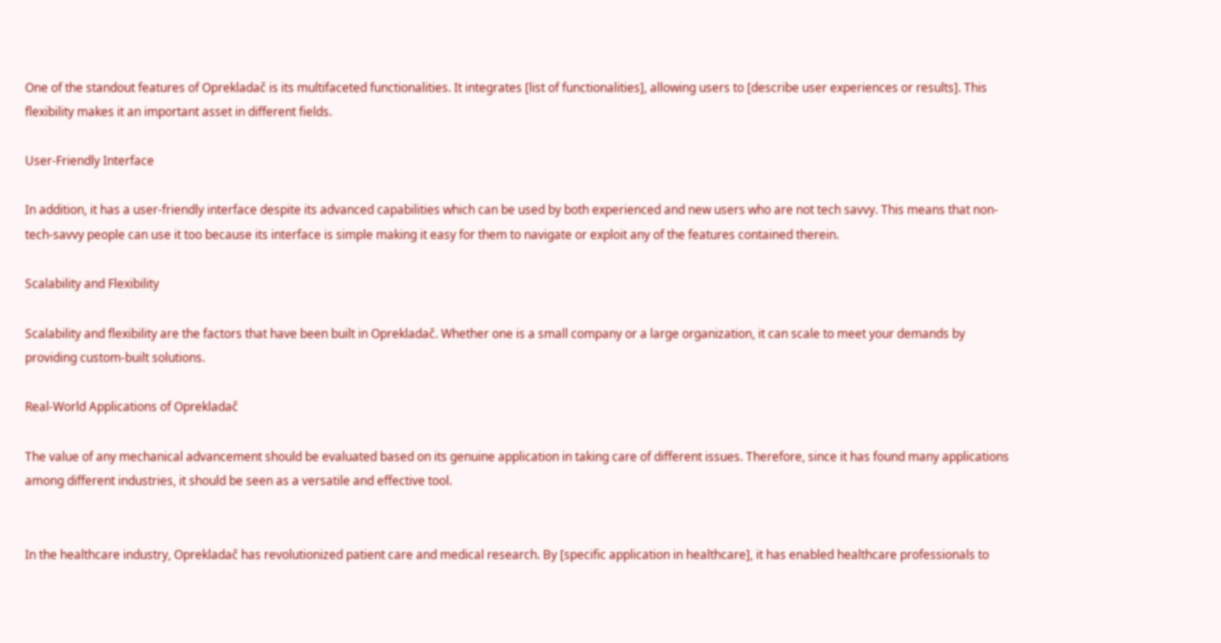One of the standout features of Oprekladač is its multifaceted functionalities. It integrates [list of functionalities], allowing users to [describe user experiences or results]. This flexibility makes it an important asset in different fields.

User-Friendly Interface

In addition, it has a user-friendly interface despite its advanced capabilities which can be used by both experienced and new users who are not tech savvy. This means that non-tech-savvy people can use it too because its interface is simple making it easy for them to navigate or exploit any of the features contained therein.

Scalability and Flexibility

Scalability and flexibility are the factors that have been built in Oprekladač. Whether one is a small company or a large organization, it can scale to meet your demands by providing custom-built solutions.

Real-World Applications of Oprekladač

The value of any mechanical advancement should be evaluated based on its genuine application in taking care of different issues. Therefore, since it has found many applications among different industries, it should be seen as a versatile and effective tool.


In the healthcare industry, Oprekladač has revolutionized patient care and medical research. By [specific application in healthcare], it has enabled healthcare professionals to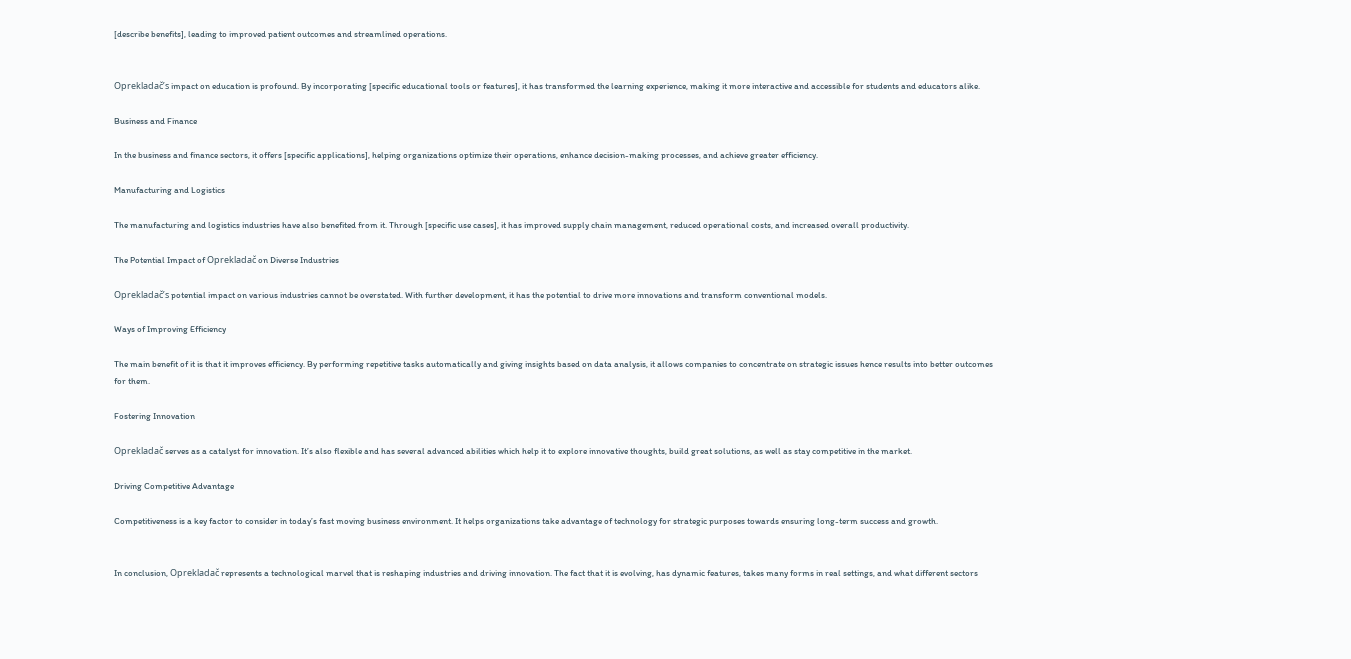[describe benefits], leading to improved patient outcomes and streamlined operations.


Oprekladač’s impact on education is profound. By incorporating [specific educational tools or features], it has transformed the learning experience, making it more interactive and accessible for students and educators alike.

Business and Finance

In the business and finance sectors, it offers [specific applications], helping organizations optimize their operations, enhance decision-making processes, and achieve greater efficiency.

Manufacturing and Logistics

The manufacturing and logistics industries have also benefited from it. Through [specific use cases], it has improved supply chain management, reduced operational costs, and increased overall productivity.

The Potential Impact of Oprekladač on Diverse Industries

Oprekladač’s potential impact on various industries cannot be overstated. With further development, it has the potential to drive more innovations and transform conventional models.

Ways of Improving Efficiency

The main benefit of it is that it improves efficiency. By performing repetitive tasks automatically and giving insights based on data analysis, it allows companies to concentrate on strategic issues hence results into better outcomes for them.

Fostering Innovation

Oprekladač serves as a catalyst for innovation. It’s also flexible and has several advanced abilities which help it to explore innovative thoughts, build great solutions, as well as stay competitive in the market.

Driving Competitive Advantage

Competitiveness is a key factor to consider in today’s fast moving business environment. It helps organizations take advantage of technology for strategic purposes towards ensuring long-term success and growth.


In conclusion, Oprekladač represents a technological marvel that is reshaping industries and driving innovation. The fact that it is evolving, has dynamic features, takes many forms in real settings, and what different sectors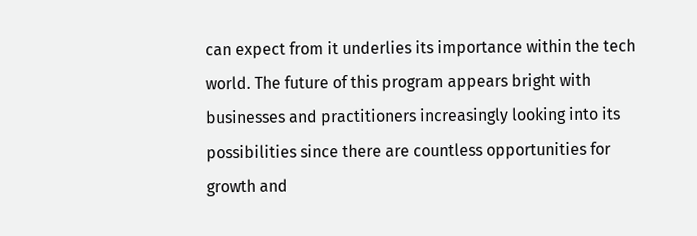can expect from it underlies its importance within the tech world. The future of this program appears bright with businesses and practitioners increasingly looking into its possibilities since there are countless opportunities for growth and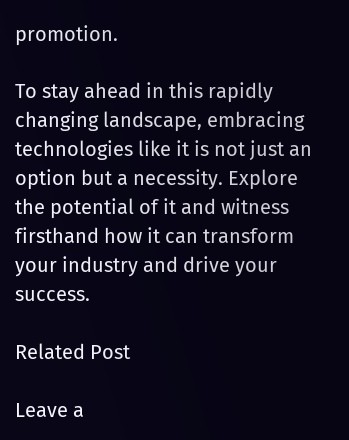promotion.

To stay ahead in this rapidly changing landscape, embracing technologies like it is not just an option but a necessity. Explore the potential of it and witness firsthand how it can transform your industry and drive your success.

Related Post

Leave a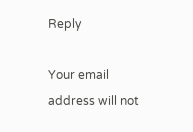Reply

Your email address will not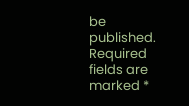be published. Required fields are marked *